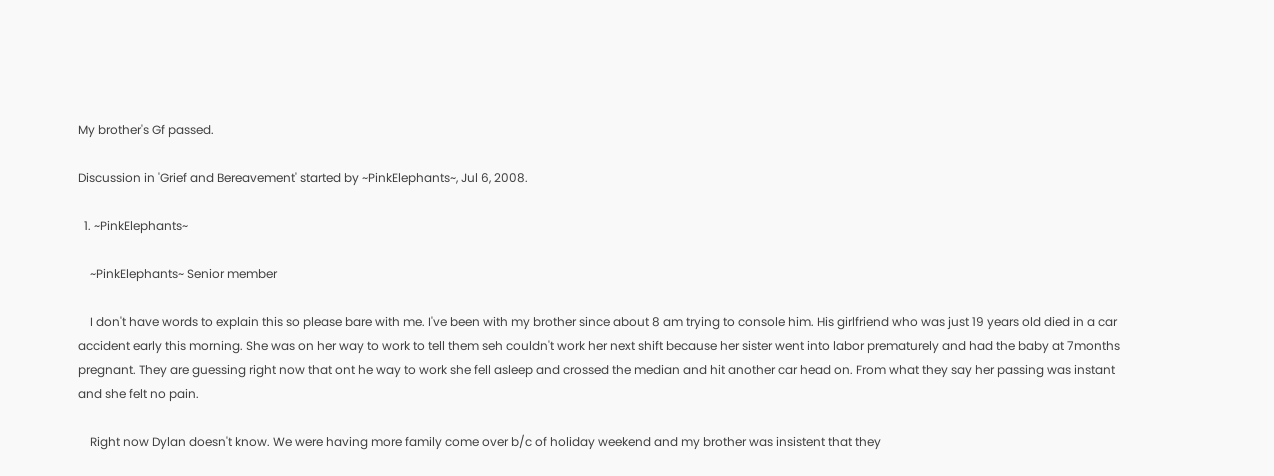My brother's Gf passed.

Discussion in 'Grief and Bereavement' started by ~PinkElephants~, Jul 6, 2008.

  1. ~PinkElephants~

    ~PinkElephants~ Senior member

    I don't have words to explain this so please bare with me. I've been with my brother since about 8 am trying to console him. His girlfriend who was just 19 years old died in a car accident early this morning. She was on her way to work to tell them seh couldn't work her next shift because her sister went into labor prematurely and had the baby at 7months pregnant. They are guessing right now that ont he way to work she fell asleep and crossed the median and hit another car head on. From what they say her passing was instant and she felt no pain.

    Right now Dylan doesn't know. We were having more family come over b/c of holiday weekend and my brother was insistent that they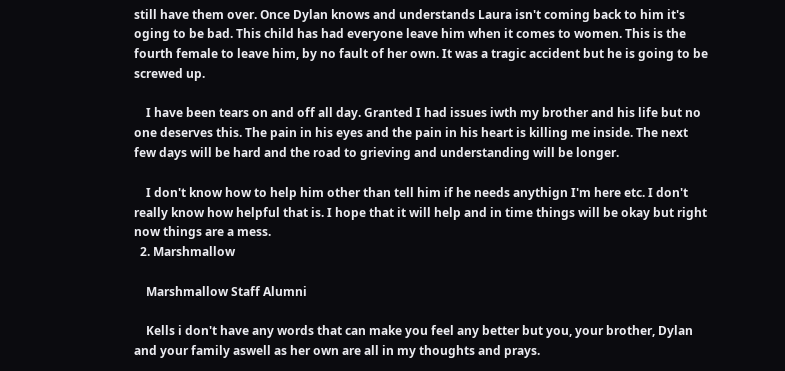still have them over. Once Dylan knows and understands Laura isn't coming back to him it's oging to be bad. This child has had everyone leave him when it comes to women. This is the fourth female to leave him, by no fault of her own. It was a tragic accident but he is going to be screwed up.

    I have been tears on and off all day. Granted I had issues iwth my brother and his life but no one deserves this. The pain in his eyes and the pain in his heart is killing me inside. The next few days will be hard and the road to grieving and understanding will be longer.

    I don't know how to help him other than tell him if he needs anythign I'm here etc. I don't really know how helpful that is. I hope that it will help and in time things will be okay but right now things are a mess.
  2. Marshmallow

    Marshmallow Staff Alumni

    Kells i don't have any words that can make you feel any better but you, your brother, Dylan and your family aswell as her own are all in my thoughts and prays.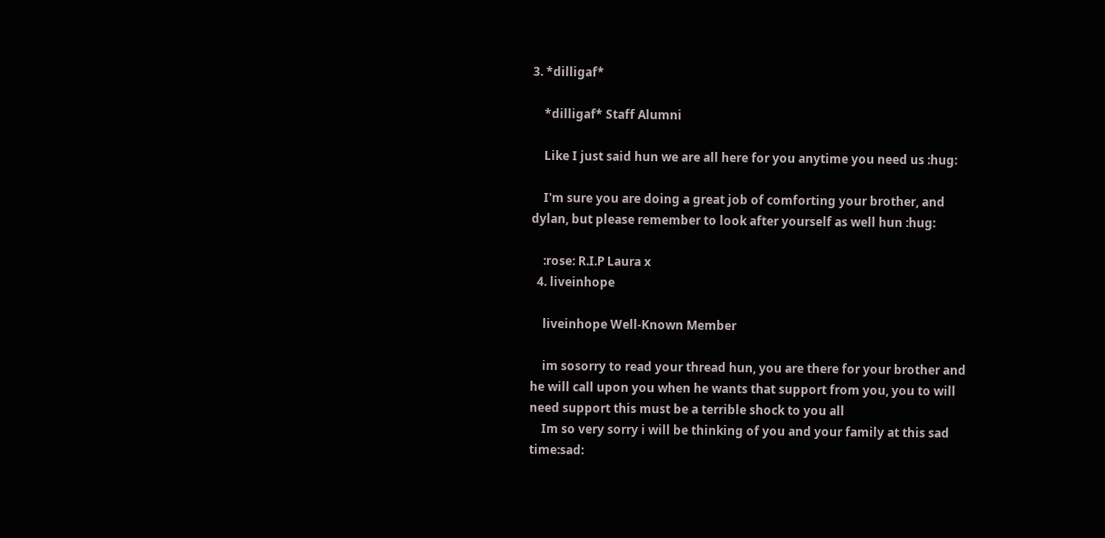3. *dilligaf*

    *dilligaf* Staff Alumni

    Like I just said hun we are all here for you anytime you need us :hug:

    I'm sure you are doing a great job of comforting your brother, and dylan, but please remember to look after yourself as well hun :hug:

    :rose: R.I.P Laura x
  4. liveinhope

    liveinhope Well-Known Member

    im sosorry to read your thread hun, you are there for your brother and he will call upon you when he wants that support from you, you to will need support this must be a terrible shock to you all
    Im so very sorry i will be thinking of you and your family at this sad time:sad: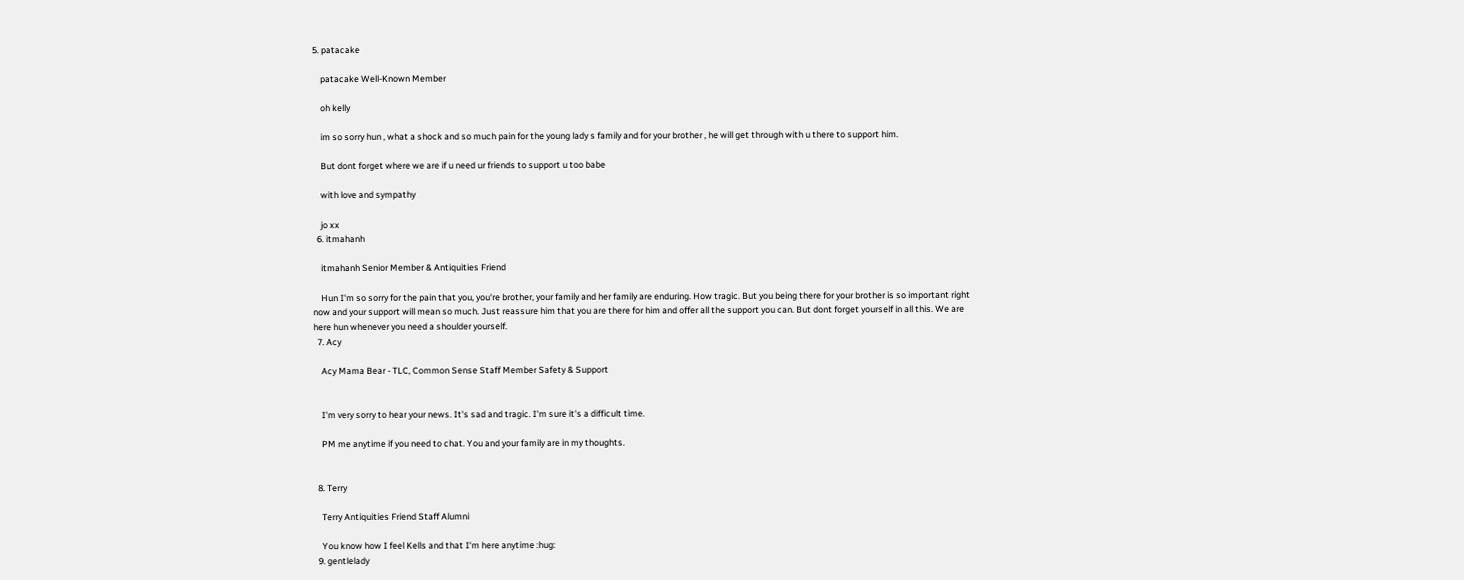5. patacake

    patacake Well-Known Member

    oh kelly

    im so sorry hun , what a shock and so much pain for the young lady s family and for your brother , he will get through with u there to support him.

    But dont forget where we are if u need ur friends to support u too babe

    with love and sympathy

    jo xx
  6. itmahanh

    itmahanh Senior Member & Antiquities Friend

    Hun I'm so sorry for the pain that you, you're brother, your family and her family are enduring. How tragic. But you being there for your brother is so important right now and your support will mean so much. Just reassure him that you are there for him and offer all the support you can. But dont forget yourself in all this. We are here hun whenever you need a shoulder yourself.
  7. Acy

    Acy Mama Bear - TLC, Common Sense Staff Member Safety & Support


    I'm very sorry to hear your news. It's sad and tragic. I'm sure it's a difficult time.

    PM me anytime if you need to chat. You and your family are in my thoughts.


  8. Terry

    Terry Antiquities Friend Staff Alumni

    You know how I feel Kells and that I'm here anytime :hug:
  9. gentlelady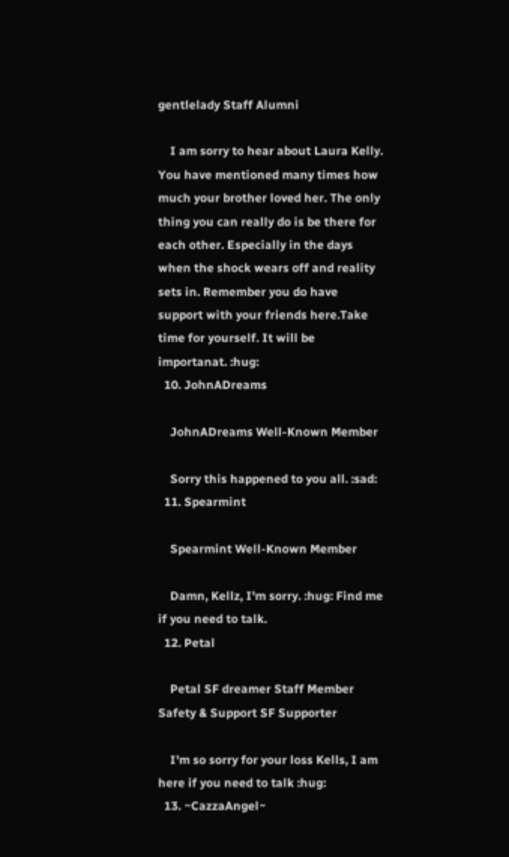gentlelady Staff Alumni

    I am sorry to hear about Laura Kelly. You have mentioned many times how much your brother loved her. The only thing you can really do is be there for each other. Especially in the days when the shock wears off and reality sets in. Remember you do have support with your friends here.Take time for yourself. It will be importanat. :hug:
  10. JohnADreams

    JohnADreams Well-Known Member

    Sorry this happened to you all. :sad:
  11. Spearmint

    Spearmint Well-Known Member

    Damn, Kellz, I'm sorry. :hug: Find me if you need to talk.
  12. Petal

    Petal SF dreamer Staff Member Safety & Support SF Supporter

    I'm so sorry for your loss Kells, I am here if you need to talk :hug:
  13. ~CazzaAngel~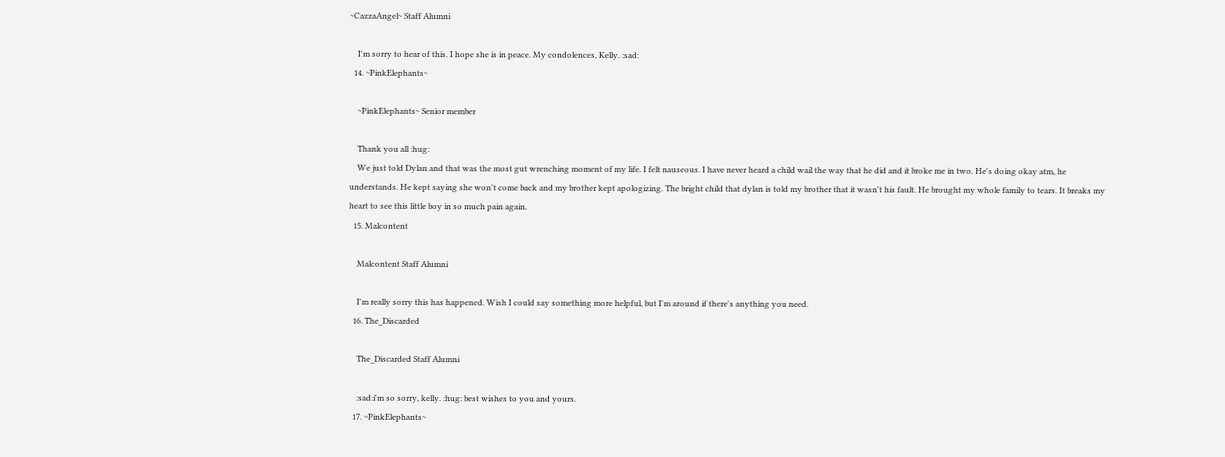~CazzaAngel~ Staff Alumni

    I'm sorry to hear of this. I hope she is in peace. My condolences, Kelly. :sad:
  14. ~PinkElephants~

    ~PinkElephants~ Senior member

    Thank you all :hug:
    We just told Dylan and that was the most gut wrenching moment of my life. I felt nauseous. I have never heard a child wail the way that he did and it broke me in two. He's doing okay atm, he understands. He kept saying she won't come back and my brother kept apologizing. The bright child that dylan is told my brother that it wasn't his fault. He brought my whole family to tears. It breaks my heart to see this little boy in so much pain again.
  15. Malcontent

    Malcontent Staff Alumni

    I'm really sorry this has happened. Wish I could say something more helpful, but I'm around if there's anything you need.
  16. The_Discarded

    The_Discarded Staff Alumni

    :sad:i'm so sorry, kelly. :hug: best wishes to you and yours.
  17. ~PinkElephants~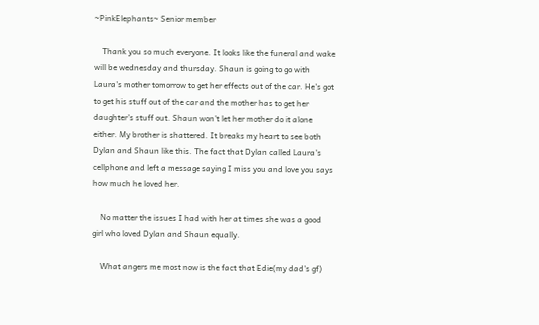~PinkElephants~ Senior member

    Thank you so much everyone. It looks like the funeral and wake will be wednesday and thursday. Shaun is going to go with Laura's mother tomorrow to get her effects out of the car. He's got to get his stuff out of the car and the mother has to get her daughter's stuff out. Shaun won't let her mother do it alone either. My brother is shattered. It breaks my heart to see both Dylan and Shaun like this. The fact that Dylan called Laura's cellphone and left a message saying I miss you and love you says how much he loved her.

    No matter the issues I had with her at times she was a good girl who loved Dylan and Shaun equally.

    What angers me most now is the fact that Edie(my dad's gf)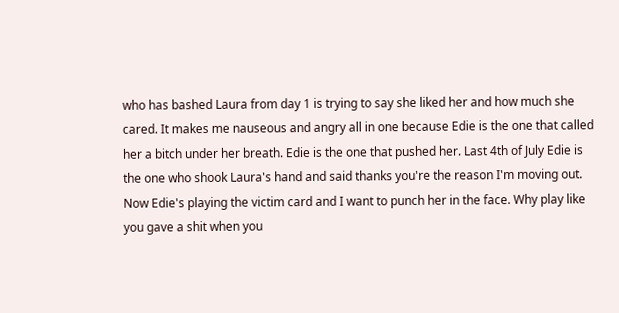who has bashed Laura from day 1 is trying to say she liked her and how much she cared. It makes me nauseous and angry all in one because Edie is the one that called her a bitch under her breath. Edie is the one that pushed her. Last 4th of July Edie is the one who shook Laura's hand and said thanks you're the reason I'm moving out. Now Edie's playing the victim card and I want to punch her in the face. Why play like you gave a shit when you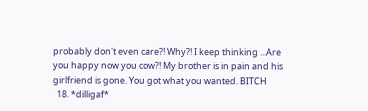probably don't even care?! Why?! I keep thinking ...Are you happy now you cow?! My brother is in pain and his girlfriend is gone. You got what you wanted. BITCH
  18. *dilligaf*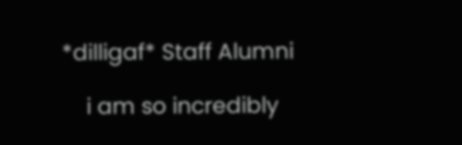*dilligaf* Staff Alumni

    i am so incredibly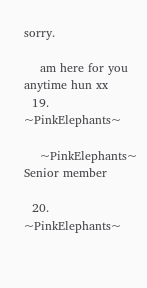sorry.

    am here for you anytime hun xx
  19. ~PinkElephants~

    ~PinkElephants~ Senior member

  20. ~PinkElephants~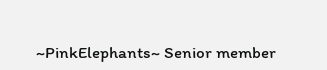~PinkElephants~ Senior member